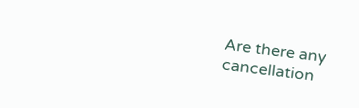Are there any cancellation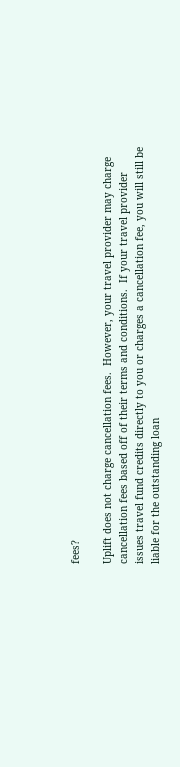fees?

Uplift does not charge cancellation fees.  However, your travel provider may charge cancellation fees based off of their terms and conditions.  If your travel provider issues travel fund credits directly to you or charges a cancellation fee, you will still be liable for the outstanding loan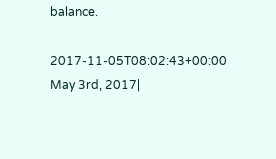balance.

2017-11-05T08:02:43+00:00 May 3rd, 2017|